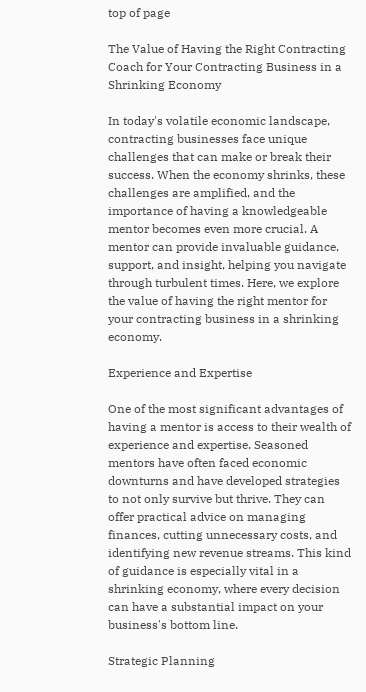top of page

The Value of Having the Right Contracting Coach for Your Contracting Business in a Shrinking Economy

In today's volatile economic landscape, contracting businesses face unique challenges that can make or break their success. When the economy shrinks, these challenges are amplified, and the importance of having a knowledgeable mentor becomes even more crucial. A mentor can provide invaluable guidance, support, and insight, helping you navigate through turbulent times. Here, we explore the value of having the right mentor for your contracting business in a shrinking economy.

Experience and Expertise

One of the most significant advantages of having a mentor is access to their wealth of experience and expertise. Seasoned mentors have often faced economic downturns and have developed strategies to not only survive but thrive. They can offer practical advice on managing finances, cutting unnecessary costs, and identifying new revenue streams. This kind of guidance is especially vital in a shrinking economy, where every decision can have a substantial impact on your business's bottom line.

Strategic Planning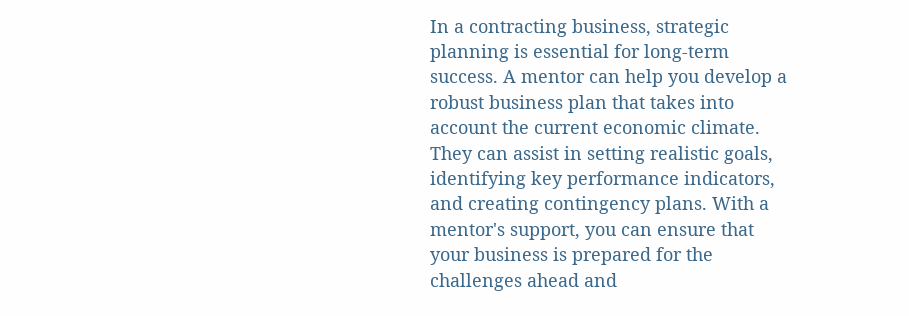In a contracting business, strategic planning is essential for long-term success. A mentor can help you develop a robust business plan that takes into account the current economic climate. They can assist in setting realistic goals, identifying key performance indicators, and creating contingency plans. With a mentor's support, you can ensure that your business is prepared for the challenges ahead and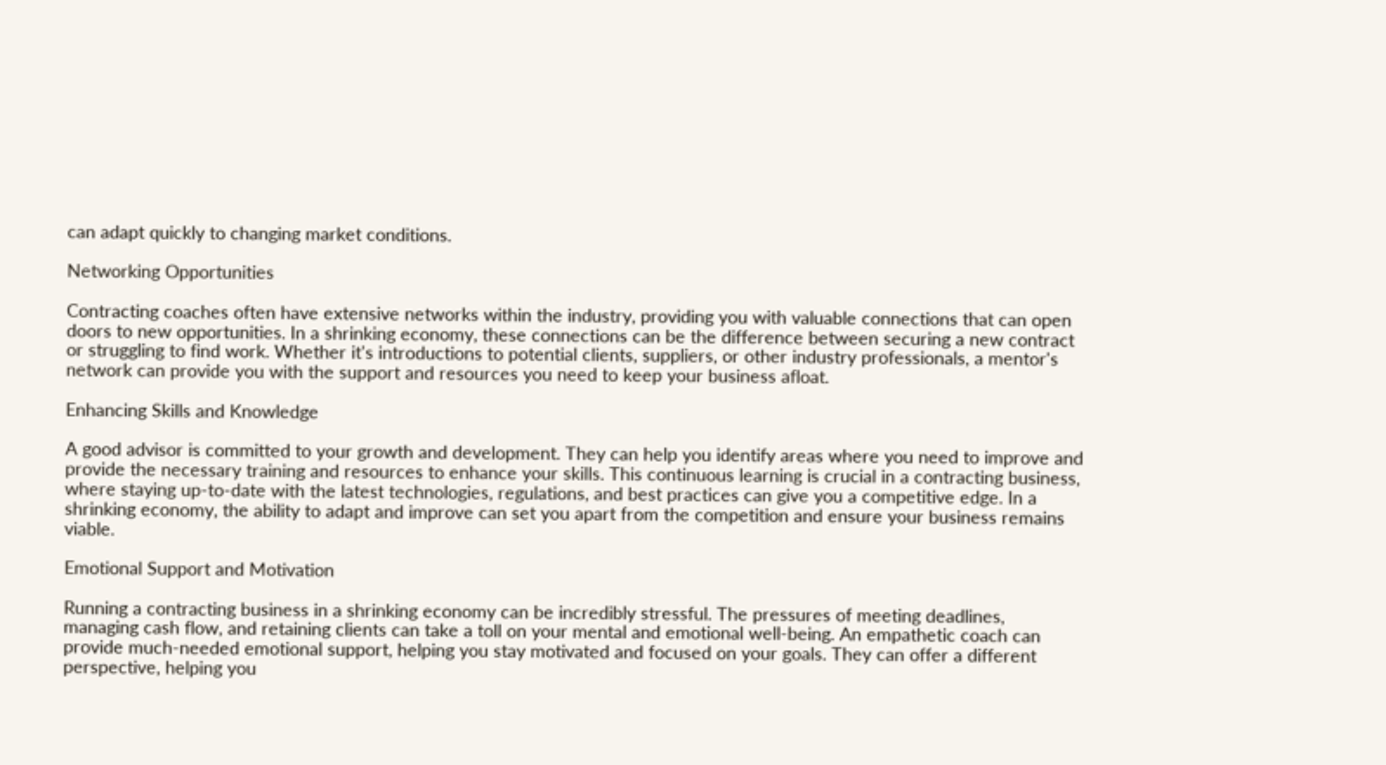can adapt quickly to changing market conditions.

Networking Opportunities

Contracting coaches often have extensive networks within the industry, providing you with valuable connections that can open doors to new opportunities. In a shrinking economy, these connections can be the difference between securing a new contract or struggling to find work. Whether it's introductions to potential clients, suppliers, or other industry professionals, a mentor's network can provide you with the support and resources you need to keep your business afloat.

Enhancing Skills and Knowledge

A good advisor is committed to your growth and development. They can help you identify areas where you need to improve and provide the necessary training and resources to enhance your skills. This continuous learning is crucial in a contracting business, where staying up-to-date with the latest technologies, regulations, and best practices can give you a competitive edge. In a shrinking economy, the ability to adapt and improve can set you apart from the competition and ensure your business remains viable.

Emotional Support and Motivation

Running a contracting business in a shrinking economy can be incredibly stressful. The pressures of meeting deadlines, managing cash flow, and retaining clients can take a toll on your mental and emotional well-being. An empathetic coach can provide much-needed emotional support, helping you stay motivated and focused on your goals. They can offer a different perspective, helping you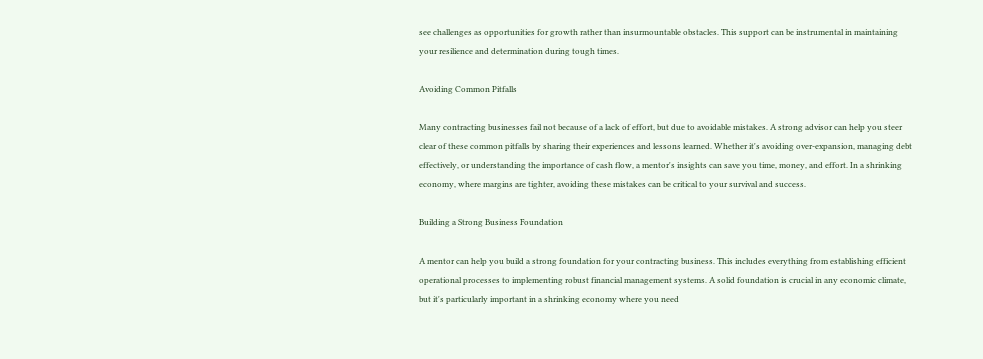see challenges as opportunities for growth rather than insurmountable obstacles. This support can be instrumental in maintaining your resilience and determination during tough times.

Avoiding Common Pitfalls

Many contracting businesses fail not because of a lack of effort, but due to avoidable mistakes. A strong advisor can help you steer clear of these common pitfalls by sharing their experiences and lessons learned. Whether it's avoiding over-expansion, managing debt effectively, or understanding the importance of cash flow, a mentor's insights can save you time, money, and effort. In a shrinking economy, where margins are tighter, avoiding these mistakes can be critical to your survival and success.

Building a Strong Business Foundation

A mentor can help you build a strong foundation for your contracting business. This includes everything from establishing efficient operational processes to implementing robust financial management systems. A solid foundation is crucial in any economic climate, but it's particularly important in a shrinking economy where you need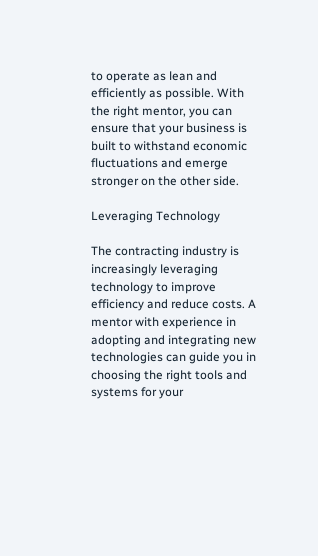to operate as lean and efficiently as possible. With the right mentor, you can ensure that your business is built to withstand economic fluctuations and emerge stronger on the other side.

Leveraging Technology

The contracting industry is increasingly leveraging technology to improve efficiency and reduce costs. A mentor with experience in adopting and integrating new technologies can guide you in choosing the right tools and systems for your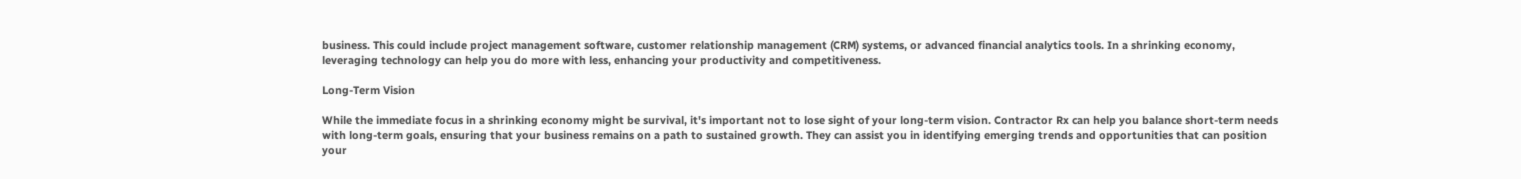business. This could include project management software, customer relationship management (CRM) systems, or advanced financial analytics tools. In a shrinking economy, leveraging technology can help you do more with less, enhancing your productivity and competitiveness.

Long-Term Vision

While the immediate focus in a shrinking economy might be survival, it's important not to lose sight of your long-term vision. Contractor Rx can help you balance short-term needs with long-term goals, ensuring that your business remains on a path to sustained growth. They can assist you in identifying emerging trends and opportunities that can position your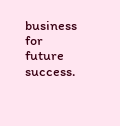business for future success.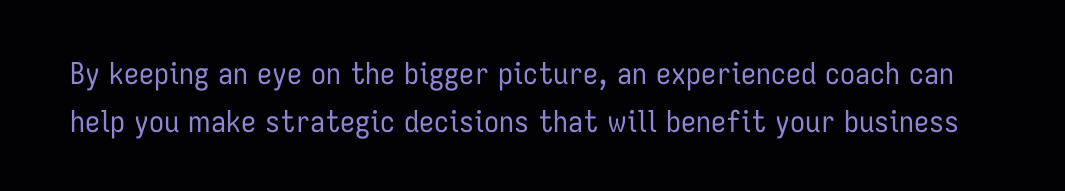By keeping an eye on the bigger picture, an experienced coach can help you make strategic decisions that will benefit your business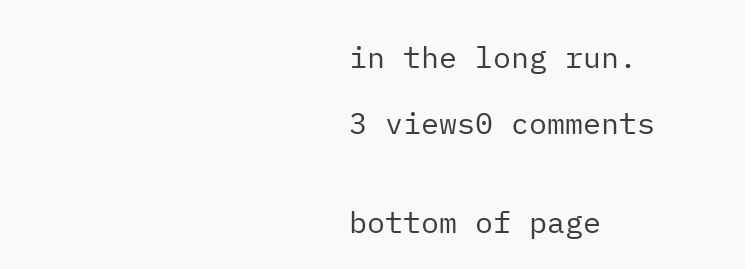in the long run.

3 views0 comments


bottom of page